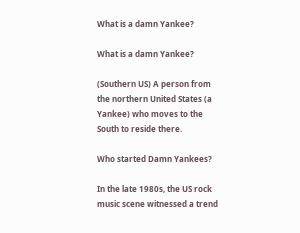What is a damn Yankee?

What is a damn Yankee?

(Southern US) A person from the northern United States (a Yankee) who moves to the South to reside there.

Who started Damn Yankees?

In the late 1980s, the US rock music scene witnessed a trend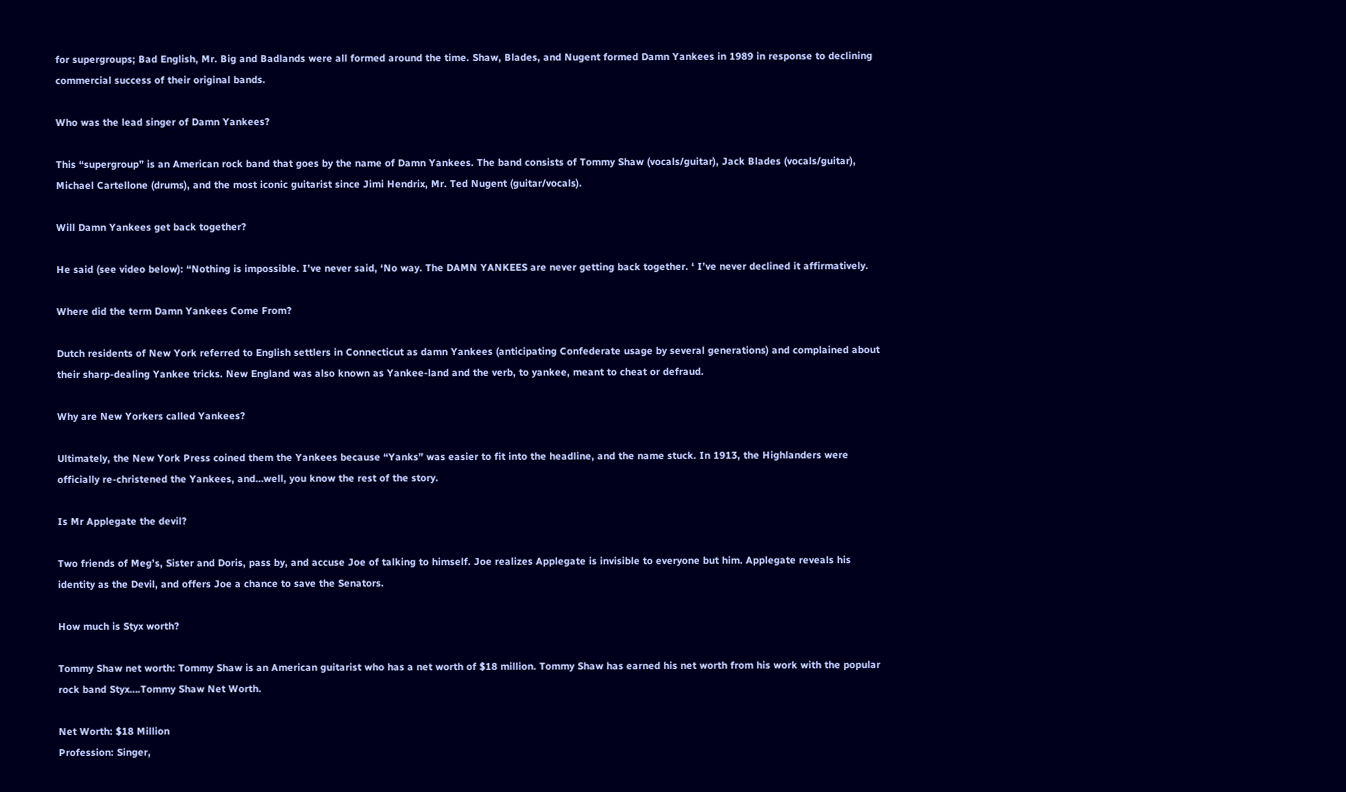for supergroups; Bad English, Mr. Big and Badlands were all formed around the time. Shaw, Blades, and Nugent formed Damn Yankees in 1989 in response to declining commercial success of their original bands.

Who was the lead singer of Damn Yankees?

This “supergroup” is an American rock band that goes by the name of Damn Yankees. The band consists of Tommy Shaw (vocals/guitar), Jack Blades (vocals/guitar), Michael Cartellone (drums), and the most iconic guitarist since Jimi Hendrix, Mr. Ted Nugent (guitar/vocals).

Will Damn Yankees get back together?

He said (see video below): “Nothing is impossible. I’ve never said, ‘No way. The DAMN YANKEES are never getting back together. ‘ I’ve never declined it affirmatively.

Where did the term Damn Yankees Come From?

Dutch residents of New York referred to English settlers in Connecticut as damn Yankees (anticipating Confederate usage by several generations) and complained about their sharp-dealing Yankee tricks. New England was also known as Yankee-land and the verb, to yankee, meant to cheat or defraud.

Why are New Yorkers called Yankees?

Ultimately, the New York Press coined them the Yankees because “Yanks” was easier to fit into the headline, and the name stuck. In 1913, the Highlanders were officially re-christened the Yankees, and…well, you know the rest of the story.

Is Mr Applegate the devil?

Two friends of Meg’s, Sister and Doris, pass by, and accuse Joe of talking to himself. Joe realizes Applegate is invisible to everyone but him. Applegate reveals his identity as the Devil, and offers Joe a chance to save the Senators.

How much is Styx worth?

Tommy Shaw net worth: Tommy Shaw is an American guitarist who has a net worth of $18 million. Tommy Shaw has earned his net worth from his work with the popular rock band Styx….Tommy Shaw Net Worth.

Net Worth: $18 Million
Profession: Singer,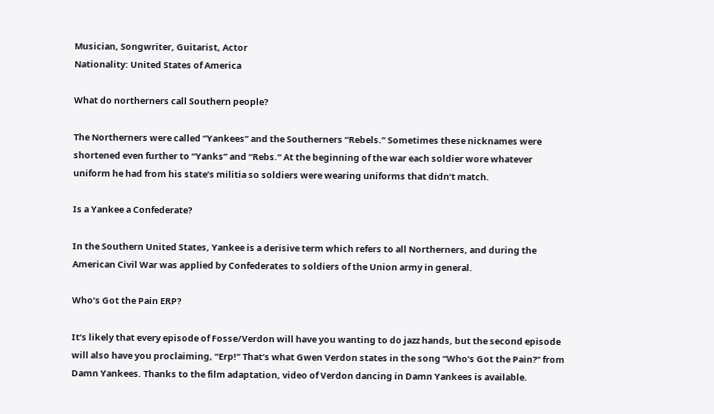Musician, Songwriter, Guitarist, Actor
Nationality: United States of America

What do northerners call Southern people?

The Northerners were called “Yankees” and the Southerners “Rebels.” Sometimes these nicknames were shortened even further to “Yanks” and “Rebs.” At the beginning of the war each soldier wore whatever uniform he had from his state’s militia so soldiers were wearing uniforms that didn’t match.

Is a Yankee a Confederate?

In the Southern United States, Yankee is a derisive term which refers to all Northerners, and during the American Civil War was applied by Confederates to soldiers of the Union army in general.

Who’s Got the Pain ERP?

It’s likely that every episode of Fosse/Verdon will have you wanting to do jazz hands, but the second episode will also have you proclaiming, “Erp!” That’s what Gwen Verdon states in the song “Who’s Got the Pain?” from Damn Yankees. Thanks to the film adaptation, video of Verdon dancing in Damn Yankees is available.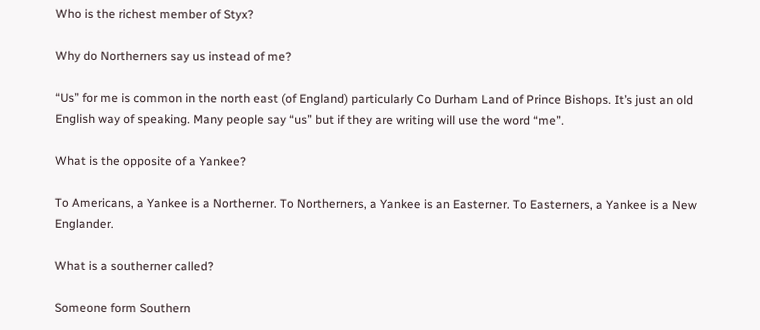Who is the richest member of Styx?

Why do Northerners say us instead of me?

“Us” for me is common in the north east (of England) particularly Co Durham Land of Prince Bishops. It’s just an old English way of speaking. Many people say “us” but if they are writing will use the word “me”.

What is the opposite of a Yankee?

To Americans, a Yankee is a Northerner. To Northerners, a Yankee is an Easterner. To Easterners, a Yankee is a New Englander.

What is a southerner called?

Someone form Southern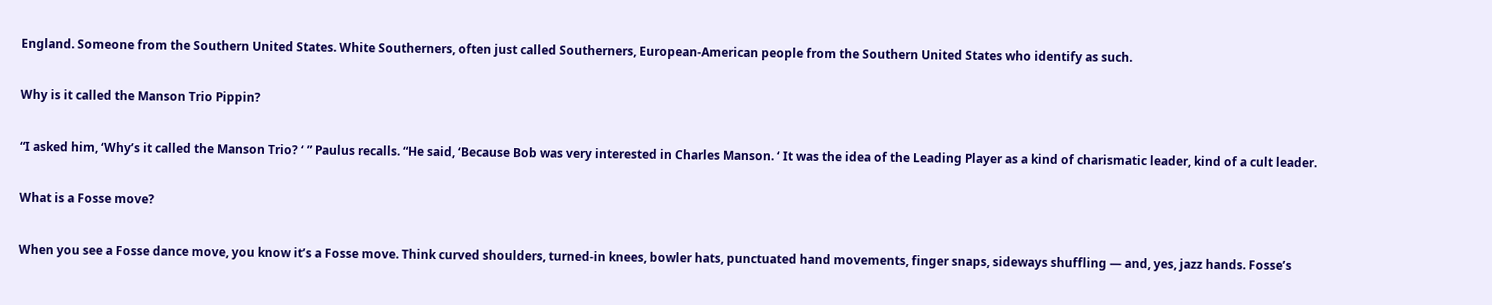England. Someone from the Southern United States. White Southerners, often just called Southerners, European-American people from the Southern United States who identify as such.

Why is it called the Manson Trio Pippin?

“I asked him, ‘Why’s it called the Manson Trio? ‘ ” Paulus recalls. “He said, ‘Because Bob was very interested in Charles Manson. ‘ It was the idea of the Leading Player as a kind of charismatic leader, kind of a cult leader.

What is a Fosse move?

When you see a Fosse dance move, you know it’s a Fosse move. Think curved shoulders, turned-in knees, bowler hats, punctuated hand movements, finger snaps, sideways shuffling — and, yes, jazz hands. Fosse’s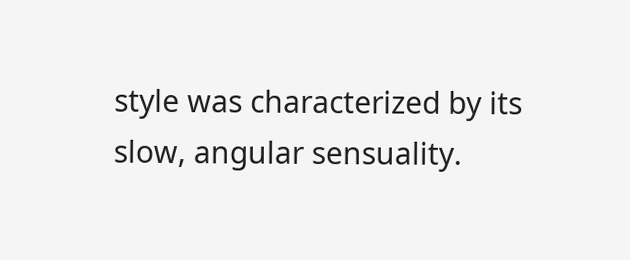style was characterized by its slow, angular sensuality.